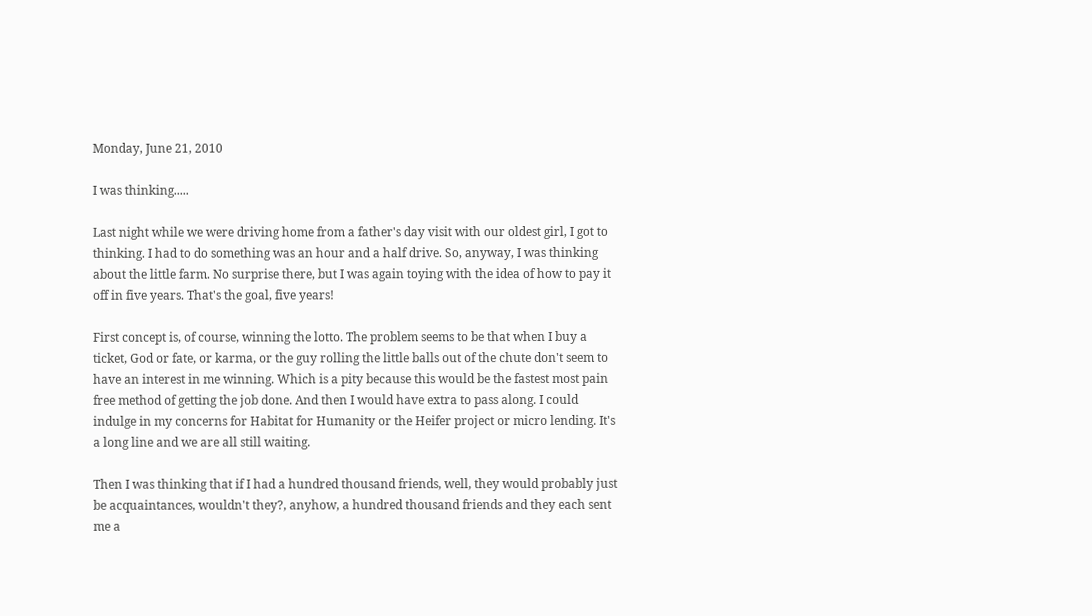Monday, June 21, 2010

I was thinking.....

Last night while we were driving home from a father's day visit with our oldest girl, I got to thinking. I had to do something was an hour and a half drive. So, anyway, I was thinking about the little farm. No surprise there, but I was again toying with the idea of how to pay it off in five years. That's the goal, five years!

First concept is, of course, winning the lotto. The problem seems to be that when I buy a ticket, God or fate, or karma, or the guy rolling the little balls out of the chute don't seem to have an interest in me winning. Which is a pity because this would be the fastest most pain free method of getting the job done. And then I would have extra to pass along. I could indulge in my concerns for Habitat for Humanity or the Heifer project or micro lending. It's a long line and we are all still waiting.

Then I was thinking that if I had a hundred thousand friends, well, they would probably just be acquaintances, wouldn't they?, anyhow, a hundred thousand friends and they each sent me a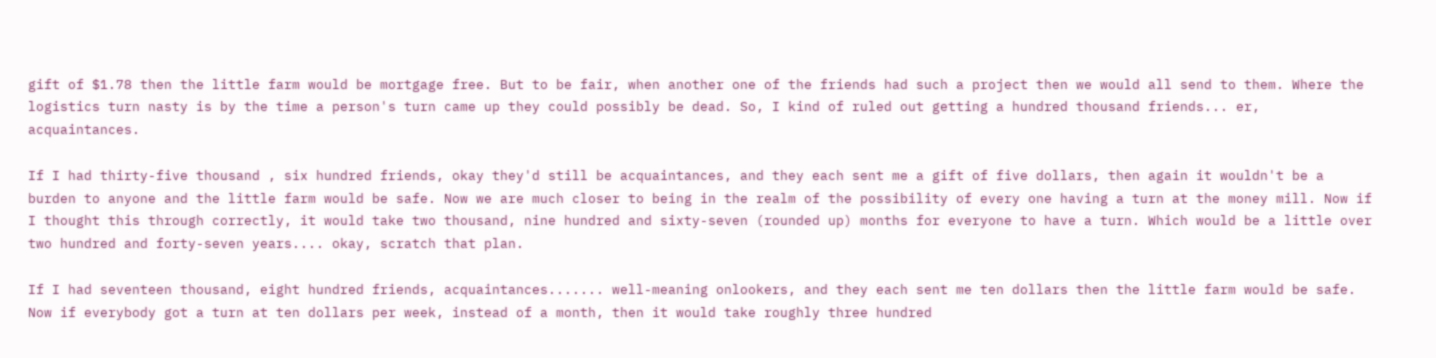gift of $1.78 then the little farm would be mortgage free. But to be fair, when another one of the friends had such a project then we would all send to them. Where the logistics turn nasty is by the time a person's turn came up they could possibly be dead. So, I kind of ruled out getting a hundred thousand friends... er, acquaintances.

If I had thirty-five thousand , six hundred friends, okay they'd still be acquaintances, and they each sent me a gift of five dollars, then again it wouldn't be a burden to anyone and the little farm would be safe. Now we are much closer to being in the realm of the possibility of every one having a turn at the money mill. Now if I thought this through correctly, it would take two thousand, nine hundred and sixty-seven (rounded up) months for everyone to have a turn. Which would be a little over two hundred and forty-seven years.... okay, scratch that plan.

If I had seventeen thousand, eight hundred friends, acquaintances....... well-meaning onlookers, and they each sent me ten dollars then the little farm would be safe. Now if everybody got a turn at ten dollars per week, instead of a month, then it would take roughly three hundred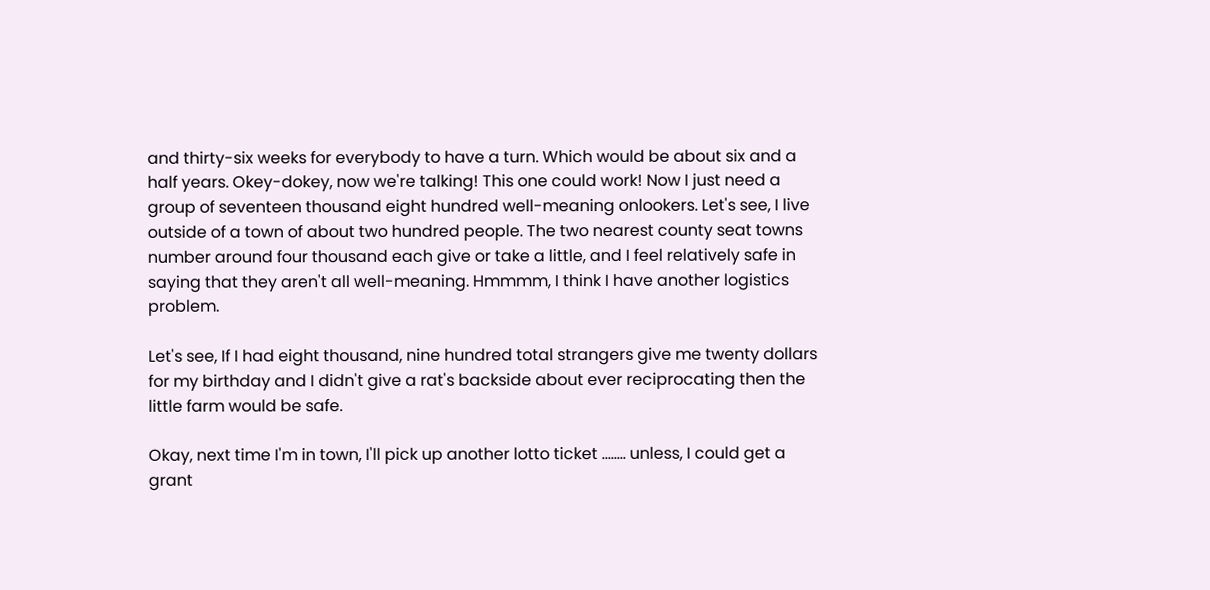and thirty-six weeks for everybody to have a turn. Which would be about six and a half years. Okey-dokey, now we're talking! This one could work! Now I just need a group of seventeen thousand eight hundred well-meaning onlookers. Let's see, I live outside of a town of about two hundred people. The two nearest county seat towns number around four thousand each give or take a little, and I feel relatively safe in saying that they aren't all well-meaning. Hmmmm, I think I have another logistics problem.

Let's see, If I had eight thousand, nine hundred total strangers give me twenty dollars for my birthday and I didn't give a rat's backside about ever reciprocating then the little farm would be safe.

Okay, next time I'm in town, I'll pick up another lotto ticket ........ unless, I could get a grant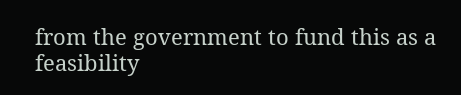from the government to fund this as a feasibility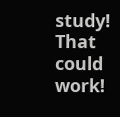study! That could work!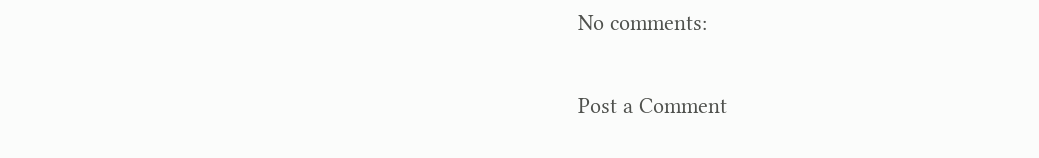No comments:

Post a Comment